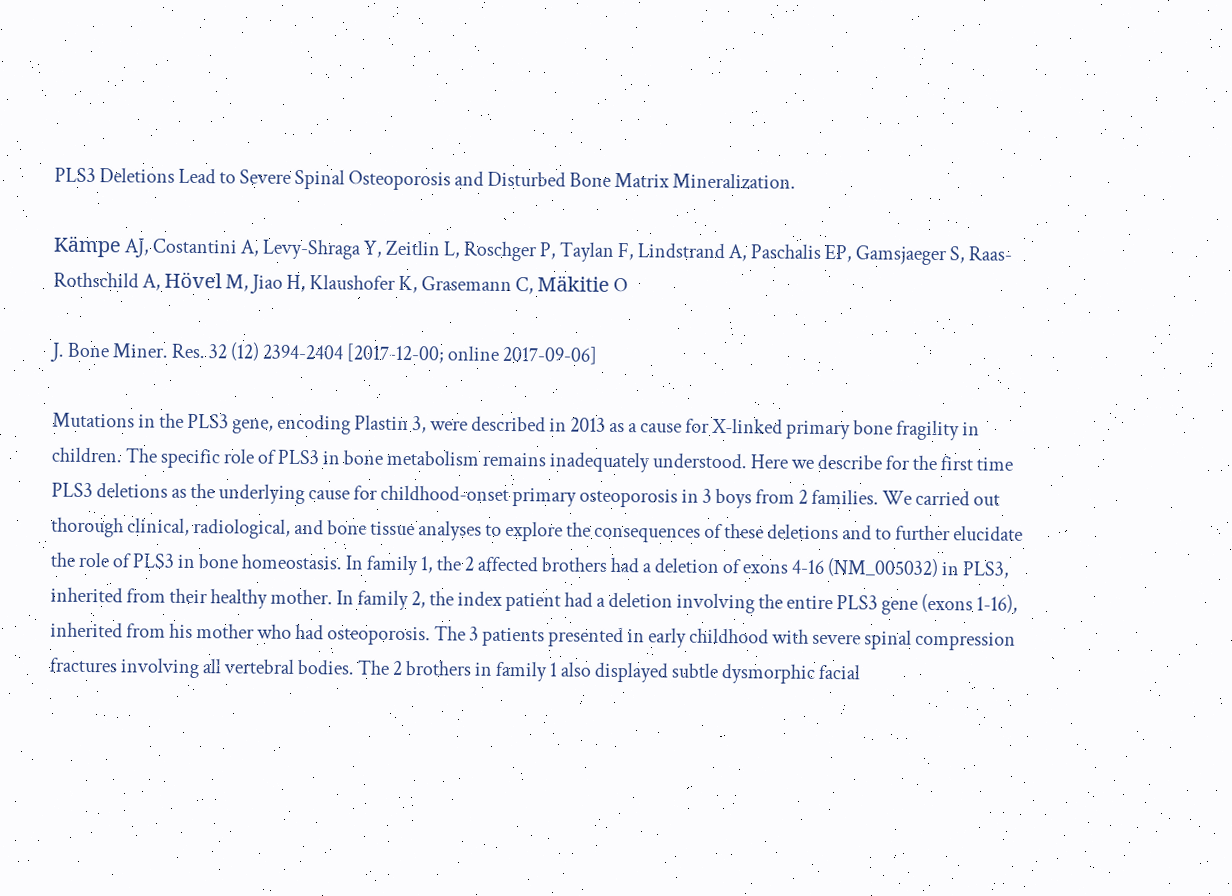PLS3 Deletions Lead to Severe Spinal Osteoporosis and Disturbed Bone Matrix Mineralization.

Kämpe AJ, Costantini A, Levy-Shraga Y, Zeitlin L, Roschger P, Taylan F, Lindstrand A, Paschalis EP, Gamsjaeger S, Raas-Rothschild A, Hövel M, Jiao H, Klaushofer K, Grasemann C, Mäkitie O

J. Bone Miner. Res. 32 (12) 2394-2404 [2017-12-00; online 2017-09-06]

Mutations in the PLS3 gene, encoding Plastin 3, were described in 2013 as a cause for X-linked primary bone fragility in children. The specific role of PLS3 in bone metabolism remains inadequately understood. Here we describe for the first time PLS3 deletions as the underlying cause for childhood-onset primary osteoporosis in 3 boys from 2 families. We carried out thorough clinical, radiological, and bone tissue analyses to explore the consequences of these deletions and to further elucidate the role of PLS3 in bone homeostasis. In family 1, the 2 affected brothers had a deletion of exons 4-16 (NM_005032) in PLS3, inherited from their healthy mother. In family 2, the index patient had a deletion involving the entire PLS3 gene (exons 1-16), inherited from his mother who had osteoporosis. The 3 patients presented in early childhood with severe spinal compression fractures involving all vertebral bodies. The 2 brothers in family 1 also displayed subtle dysmorphic facial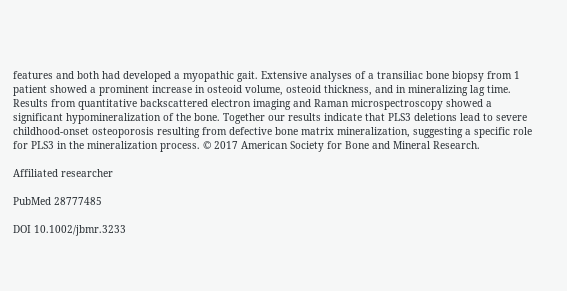features and both had developed a myopathic gait. Extensive analyses of a transiliac bone biopsy from 1 patient showed a prominent increase in osteoid volume, osteoid thickness, and in mineralizing lag time. Results from quantitative backscattered electron imaging and Raman microspectroscopy showed a significant hypomineralization of the bone. Together our results indicate that PLS3 deletions lead to severe childhood-onset osteoporosis resulting from defective bone matrix mineralization, suggesting a specific role for PLS3 in the mineralization process. © 2017 American Society for Bone and Mineral Research.

Affiliated researcher

PubMed 28777485

DOI 10.1002/jbmr.3233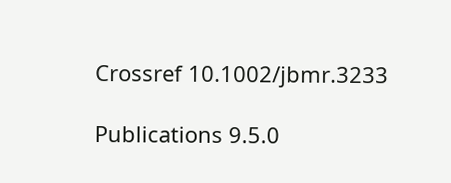Crossref 10.1002/jbmr.3233

Publications 9.5.0